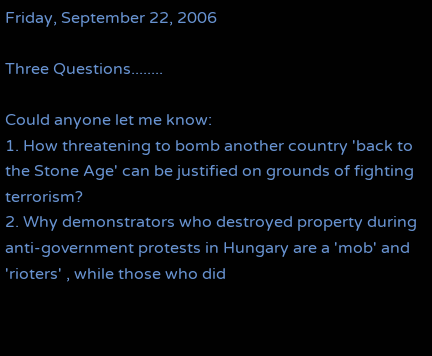Friday, September 22, 2006

Three Questions........

Could anyone let me know:
1. How threatening to bomb another country 'back to the Stone Age' can be justified on grounds of fighting terrorism?
2. Why demonstrators who destroyed property during anti-government protests in Hungary are a 'mob' and 'rioters' , while those who did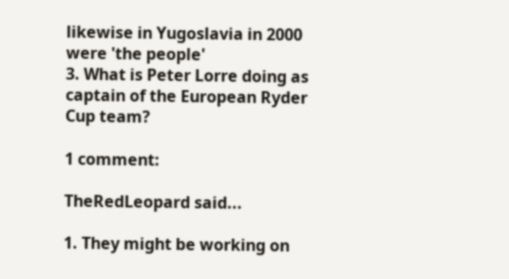likewise in Yugoslavia in 2000 were 'the people'
3. What is Peter Lorre doing as captain of the European Ryder Cup team?

1 comment:

TheRedLeopard said...

1. They might be working on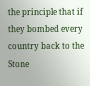the principle that if they bombed every country back to the Stone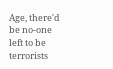Age, there'd be no-one left to be terrorists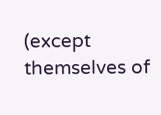(except themselves of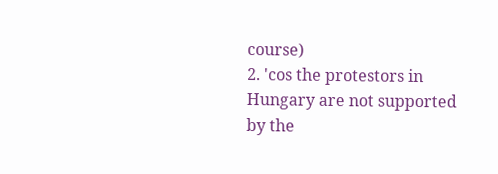course)
2. 'cos the protestors in Hungary are not supported by the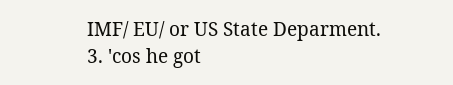IMF/ EU/ or US State Deparment.
3. 'cos he got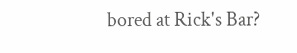bored at Rick's Bar?